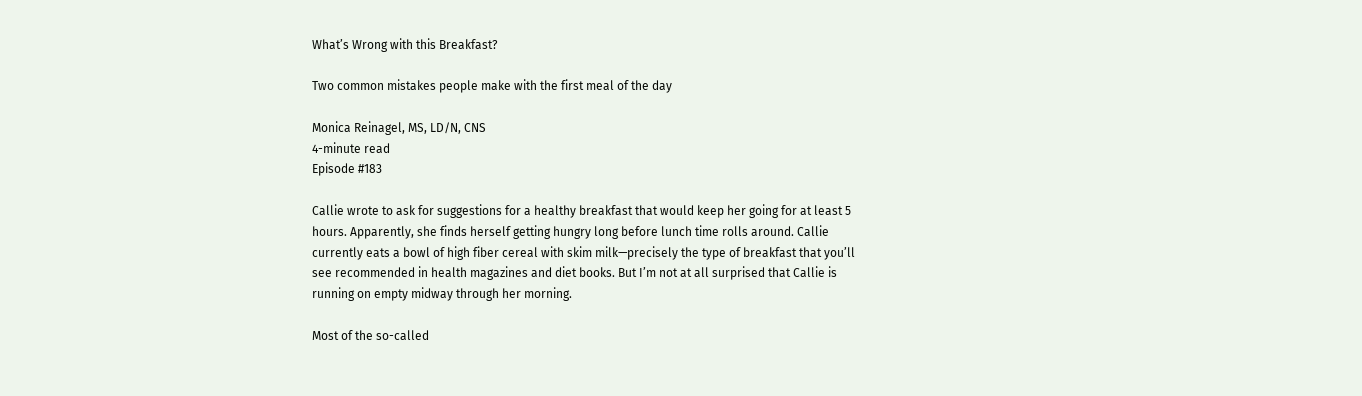What’s Wrong with this Breakfast?

Two common mistakes people make with the first meal of the day

Monica Reinagel, MS, LD/N, CNS
4-minute read
Episode #183

Callie wrote to ask for suggestions for a healthy breakfast that would keep her going for at least 5 hours. Apparently, she finds herself getting hungry long before lunch time rolls around. Callie currently eats a bowl of high fiber cereal with skim milk—precisely the type of breakfast that you’ll see recommended in health magazines and diet books. But I’m not at all surprised that Callie is running on empty midway through her morning.

Most of the so-called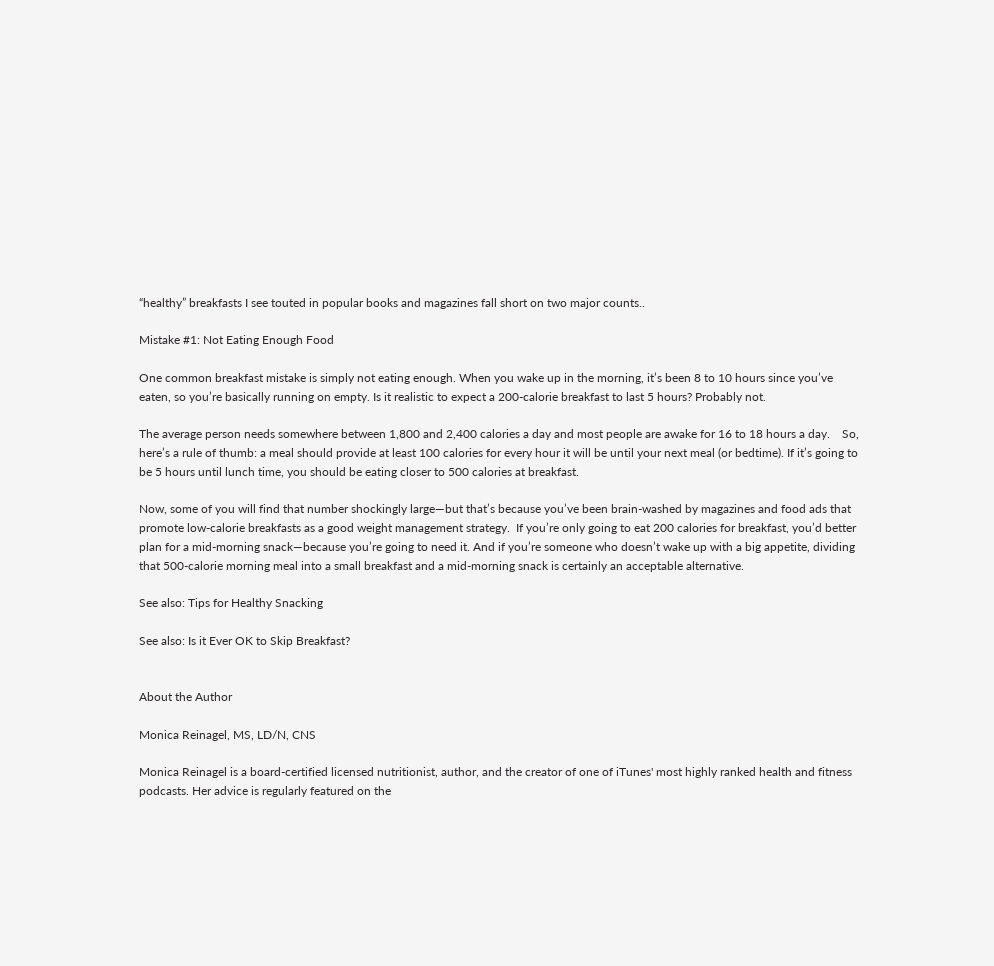“healthy” breakfasts I see touted in popular books and magazines fall short on two major counts..

Mistake #1: Not Eating Enough Food

One common breakfast mistake is simply not eating enough. When you wake up in the morning, it’s been 8 to 10 hours since you’ve eaten, so you’re basically running on empty. Is it realistic to expect a 200-calorie breakfast to last 5 hours? Probably not.

The average person needs somewhere between 1,800 and 2,400 calories a day and most people are awake for 16 to 18 hours a day.    So, here’s a rule of thumb: a meal should provide at least 100 calories for every hour it will be until your next meal (or bedtime). If it’s going to be 5 hours until lunch time, you should be eating closer to 500 calories at breakfast.

Now, some of you will find that number shockingly large—but that’s because you’ve been brain-washed by magazines and food ads that promote low-calorie breakfasts as a good weight management strategy.  If you’re only going to eat 200 calories for breakfast, you’d better plan for a mid-morning snack—because you’re going to need it. And if you’re someone who doesn’t wake up with a big appetite, dividing that 500-calorie morning meal into a small breakfast and a mid-morning snack is certainly an acceptable alternative.

See also: Tips for Healthy Snacking

See also: Is it Ever OK to Skip Breakfast?


About the Author

Monica Reinagel, MS, LD/N, CNS

Monica Reinagel is a board-certified licensed nutritionist, author, and the creator of one of iTunes' most highly ranked health and fitness podcasts. Her advice is regularly featured on the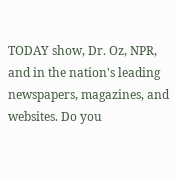TODAY show, Dr. Oz, NPR, and in the nation's leading newspapers, magazines, and websites. Do you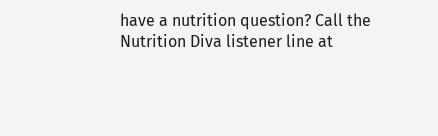have a nutrition question? Call the Nutrition Diva listener line at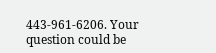443-961-6206. Your question could be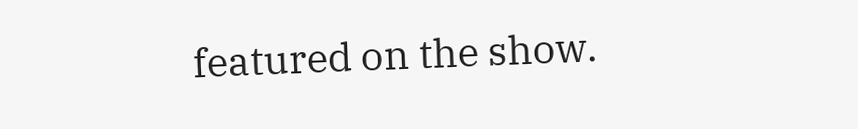featured on the show.